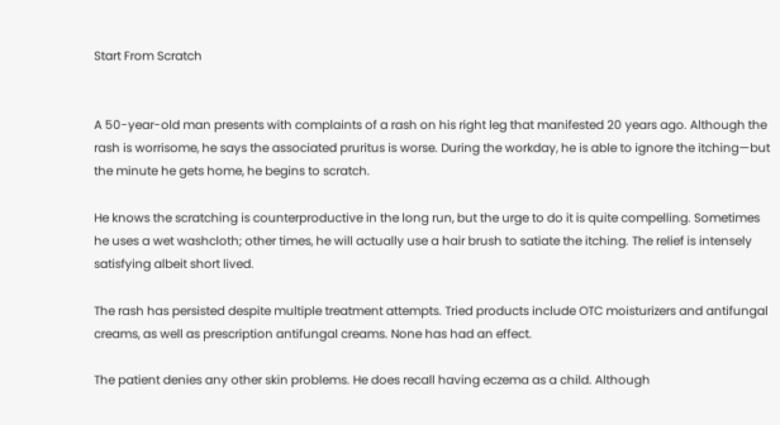Start From Scratch


A 50-year-old man presents with complaints of a rash on his right leg that manifested 20 years ago. Although the rash is worrisome, he says the associated pruritus is worse. During the workday, he is able to ignore the itching—but the minute he gets home, he begins to scratch.

He knows the scratching is counterproductive in the long run, but the urge to do it is quite compelling. Sometimes he uses a wet washcloth; other times, he will actually use a hair brush to satiate the itching. The relief is intensely satisfying albeit short lived.

The rash has persisted despite multiple treatment attempts. Tried products include OTC moisturizers and antifungal creams, as well as prescription antifungal creams. None has had an effect.

The patient denies any other skin problems. He does recall having eczema as a child. Although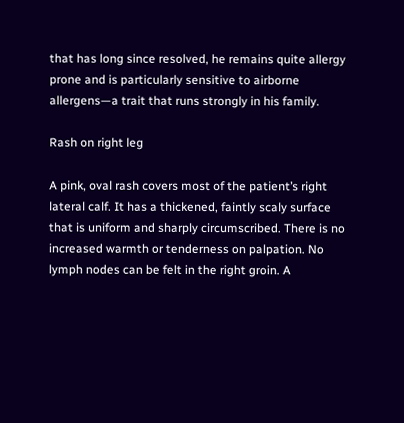that has long since resolved, he remains quite allergy prone and is particularly sensitive to airborne allergens—a trait that runs strongly in his family.

Rash on right leg

A pink, oval rash covers most of the patient’s right lateral calf. It has a thickened, faintly scaly surface that is uniform and sharply circumscribed. There is no increased warmth or tenderness on palpation. No lymph nodes can be felt in the right groin. A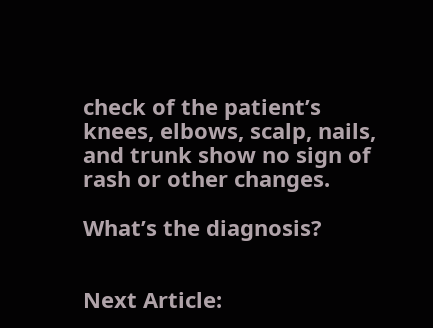check of the patient’s knees, elbows, scalp, nails, and trunk show no sign of rash or other changes.

What’s the diagnosis?


Next Article: